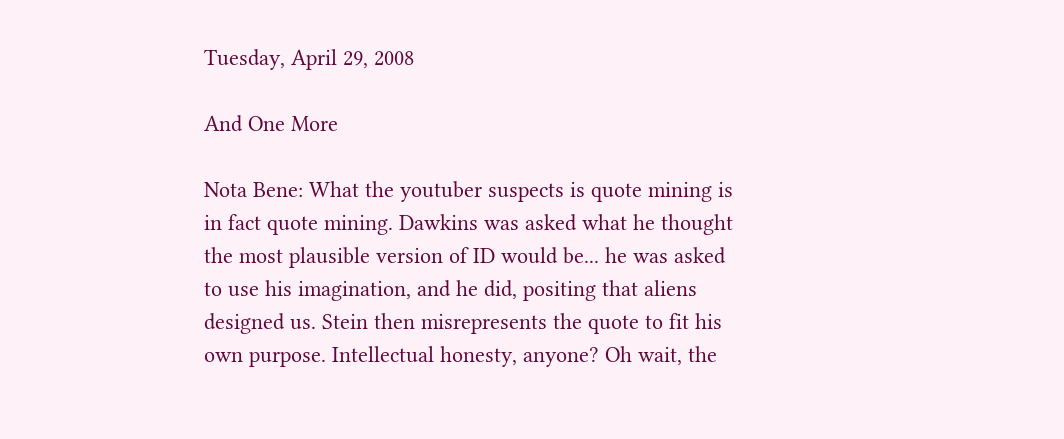Tuesday, April 29, 2008

And One More

Nota Bene: What the youtuber suspects is quote mining is in fact quote mining. Dawkins was asked what he thought the most plausible version of ID would be... he was asked to use his imagination, and he did, positing that aliens designed us. Stein then misrepresents the quote to fit his own purpose. Intellectual honesty, anyone? Oh wait, the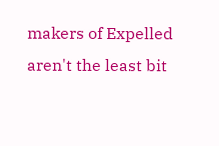makers of Expelled aren't the least bit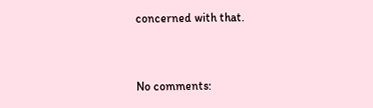concerned with that.


No comments: